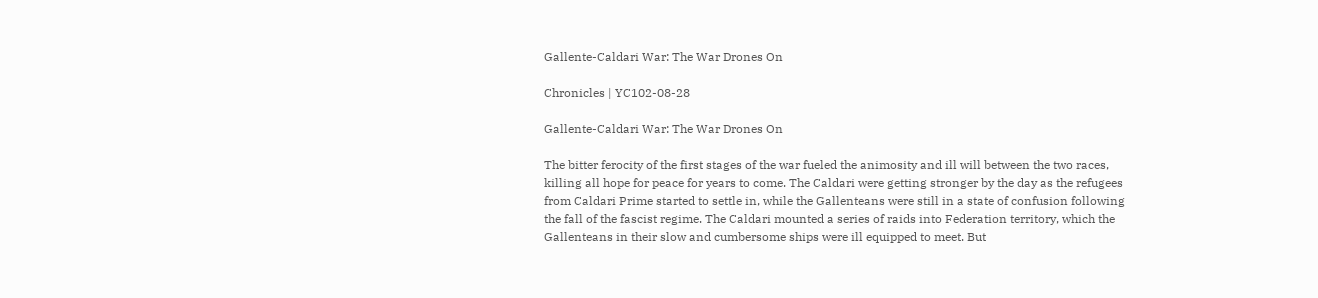Gallente-Caldari War: The War Drones On

Chronicles | YC102-08-28

Gallente-Caldari War: The War Drones On

The bitter ferocity of the first stages of the war fueled the animosity and ill will between the two races, killing all hope for peace for years to come. The Caldari were getting stronger by the day as the refugees from Caldari Prime started to settle in, while the Gallenteans were still in a state of confusion following the fall of the fascist regime. The Caldari mounted a series of raids into Federation territory, which the Gallenteans in their slow and cumbersome ships were ill equipped to meet. But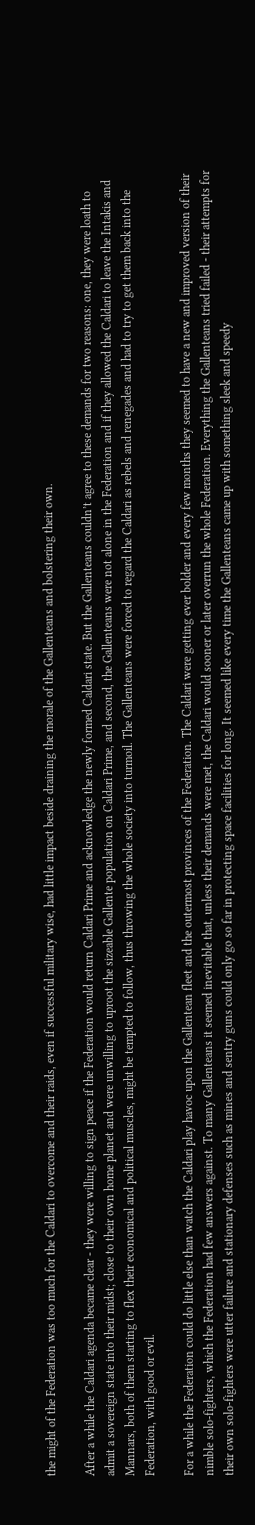the might of the Federation was too much for the Caldari to overcome and their raids, even if successful military wise, had little impact beside draining the morale of the Gallenteans and bolstering their own.

After a while the Caldari agenda became clear - they were willing to sign peace if the Federation would return Caldari Prime and acknowledge the newly formed Caldari state. But the Gallenteans couldn’t agree to these demands for two reasons: one, they were loath to admit a sovereign state into their midst; close to their own home planet and were unwilling to uproot the sizeable Gallente population on Caldari Prime, and second, the Gallenteans were not alone in the Federation and if they allowed the Caldari to leave the Intakis and Mannars, both of them starting to flex their economical and political muscles, might be tempted to follow, thus throwing the whole society into turmoil. The Gallenteans were forced to regard the Caldari as rebels and renegades and had to try to get them back into the Federation, with good or evil.

For a while the Federation could do little else than watch the Caldari play havoc upon the Gallentean fleet and the outermost provinces of the Federation. The Caldari were getting ever bolder and every few months they seemed to have a new and improved version of their nimble solo-fighters, which the Federation had few answers against. To many Gallenteans it seemed inevitable that, unless their demands were met, the Caldari would sooner or later overrun the whole Federation. Everything the Gallenteans tried failed - their attempts for their own solo-fighters were utter failure and stationary defenses such as mines and sentry guns could only go so far in protecting space facilities for long. It seemed like every time the Gallenteans came up with something sleek and speedy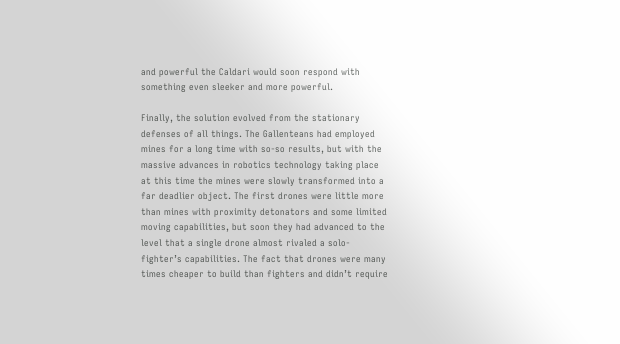and powerful the Caldari would soon respond with something even sleeker and more powerful.

Finally, the solution evolved from the stationary defenses of all things. The Gallenteans had employed mines for a long time with so-so results, but with the massive advances in robotics technology taking place at this time the mines were slowly transformed into a far deadlier object. The first drones were little more than mines with proximity detonators and some limited moving capabilities, but soon they had advanced to the level that a single drone almost rivaled a solo-fighter’s capabilities. The fact that drones were many times cheaper to build than fighters and didn’t require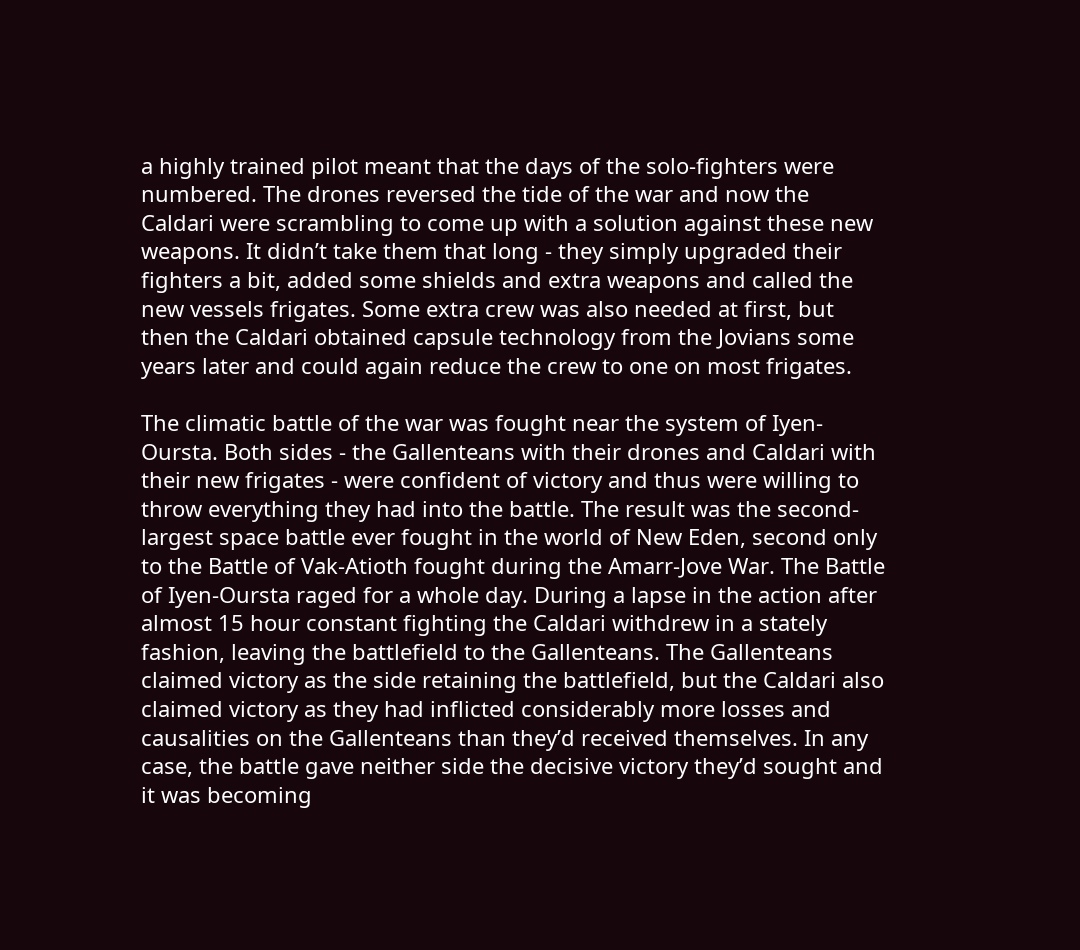a highly trained pilot meant that the days of the solo-fighters were numbered. The drones reversed the tide of the war and now the Caldari were scrambling to come up with a solution against these new weapons. It didn’t take them that long - they simply upgraded their fighters a bit, added some shields and extra weapons and called the new vessels frigates. Some extra crew was also needed at first, but then the Caldari obtained capsule technology from the Jovians some years later and could again reduce the crew to one on most frigates.

The climatic battle of the war was fought near the system of Iyen-Oursta. Both sides - the Gallenteans with their drones and Caldari with their new frigates - were confident of victory and thus were willing to throw everything they had into the battle. The result was the second-largest space battle ever fought in the world of New Eden, second only to the Battle of Vak-Atioth fought during the Amarr-Jove War. The Battle of Iyen-Oursta raged for a whole day. During a lapse in the action after almost 15 hour constant fighting the Caldari withdrew in a stately fashion, leaving the battlefield to the Gallenteans. The Gallenteans claimed victory as the side retaining the battlefield, but the Caldari also claimed victory as they had inflicted considerably more losses and causalities on the Gallenteans than they’d received themselves. In any case, the battle gave neither side the decisive victory they’d sought and it was becoming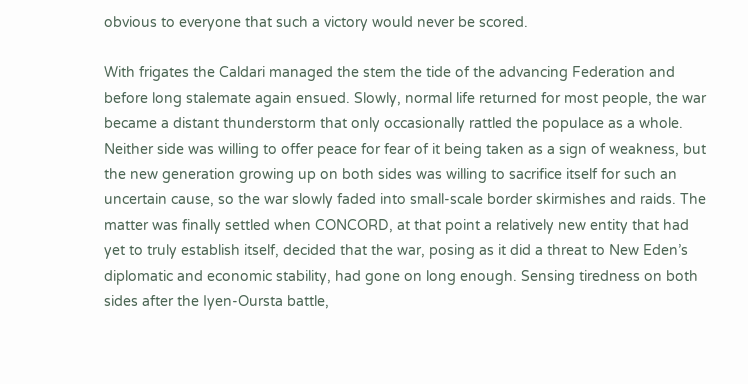obvious to everyone that such a victory would never be scored.

With frigates the Caldari managed the stem the tide of the advancing Federation and before long stalemate again ensued. Slowly, normal life returned for most people, the war became a distant thunderstorm that only occasionally rattled the populace as a whole. Neither side was willing to offer peace for fear of it being taken as a sign of weakness, but the new generation growing up on both sides was willing to sacrifice itself for such an uncertain cause, so the war slowly faded into small-scale border skirmishes and raids. The matter was finally settled when CONCORD, at that point a relatively new entity that had yet to truly establish itself, decided that the war, posing as it did a threat to New Eden’s diplomatic and economic stability, had gone on long enough. Sensing tiredness on both sides after the Iyen-Oursta battle,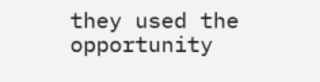they used the opportunity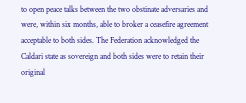to open peace talks between the two obstinate adversaries and were, within six months, able to broker a ceasefire agreement acceptable to both sides. The Federation acknowledged the Caldari state as sovereign and both sides were to retain their original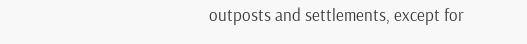outposts and settlements, except for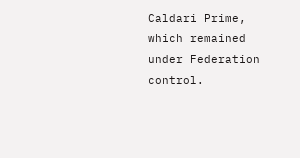Caldari Prime, which remained under Federation control.